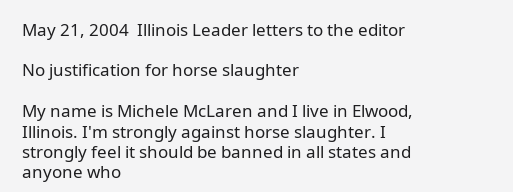May 21, 2004  Illinois Leader letters to the editor

No justification for horse slaughter

My name is Michele McLaren and I live in Elwood, Illinois. I'm strongly against horse slaughter. I strongly feel it should be banned in all states and anyone who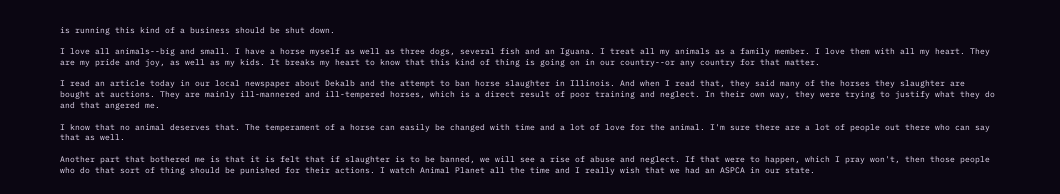is running this kind of a business should be shut down.

I love all animals--big and small. I have a horse myself as well as three dogs, several fish and an Iguana. I treat all my animals as a family member. I love them with all my heart. They are my pride and joy, as well as my kids. It breaks my heart to know that this kind of thing is going on in our country--or any country for that matter.

I read an article today in our local newspaper about Dekalb and the attempt to ban horse slaughter in Illinois. And when I read that, they said many of the horses they slaughter are bought at auctions. They are mainly ill-mannered and ill-tempered horses, which is a direct result of poor training and neglect. In their own way, they were trying to justify what they do and that angered me.

I know that no animal deserves that. The temperament of a horse can easily be changed with time and a lot of love for the animal. I'm sure there are a lot of people out there who can say that as well.

Another part that bothered me is that it is felt that if slaughter is to be banned, we will see a rise of abuse and neglect. If that were to happen, which I pray won't, then those people who do that sort of thing should be punished for their actions. I watch Animal Planet all the time and I really wish that we had an ASPCA in our state.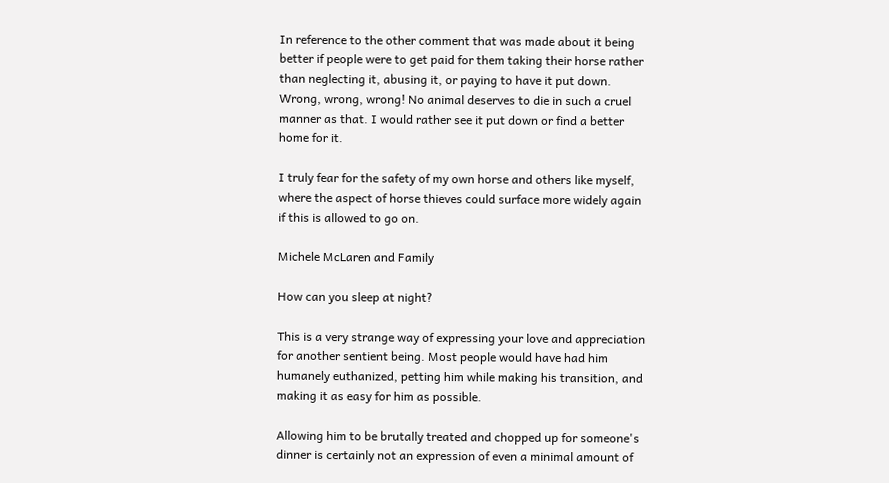In reference to the other comment that was made about it being better if people were to get paid for them taking their horse rather than neglecting it, abusing it, or paying to have it put down. Wrong, wrong, wrong! No animal deserves to die in such a cruel manner as that. I would rather see it put down or find a better home for it.

I truly fear for the safety of my own horse and others like myself, where the aspect of horse thieves could surface more widely again if this is allowed to go on.

Michele McLaren and Family

How can you sleep at night?

This is a very strange way of expressing your love and appreciation for another sentient being. Most people would have had him humanely euthanized, petting him while making his transition, and making it as easy for him as possible.

Allowing him to be brutally treated and chopped up for someone's dinner is certainly not an expression of even a minimal amount of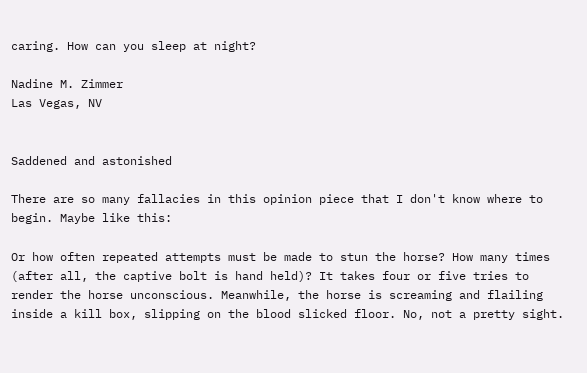caring. How can you sleep at night?

Nadine M. Zimmer
Las Vegas, NV


Saddened and astonished

There are so many fallacies in this opinion piece that I don't know where to begin. Maybe like this:

Or how often repeated attempts must be made to stun the horse? How many times (after all, the captive bolt is hand held)? It takes four or five tries to render the horse unconscious. Meanwhile, the horse is screaming and flailing inside a kill box, slipping on the blood slicked floor. No, not a pretty sight.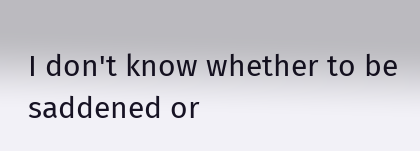I don't know whether to be saddened or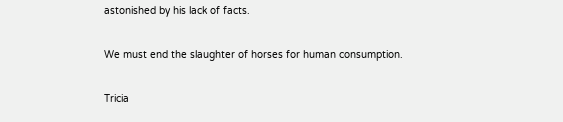astonished by his lack of facts.

We must end the slaughter of horses for human consumption.

Tricia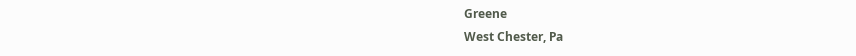Greene
West Chester, Pa